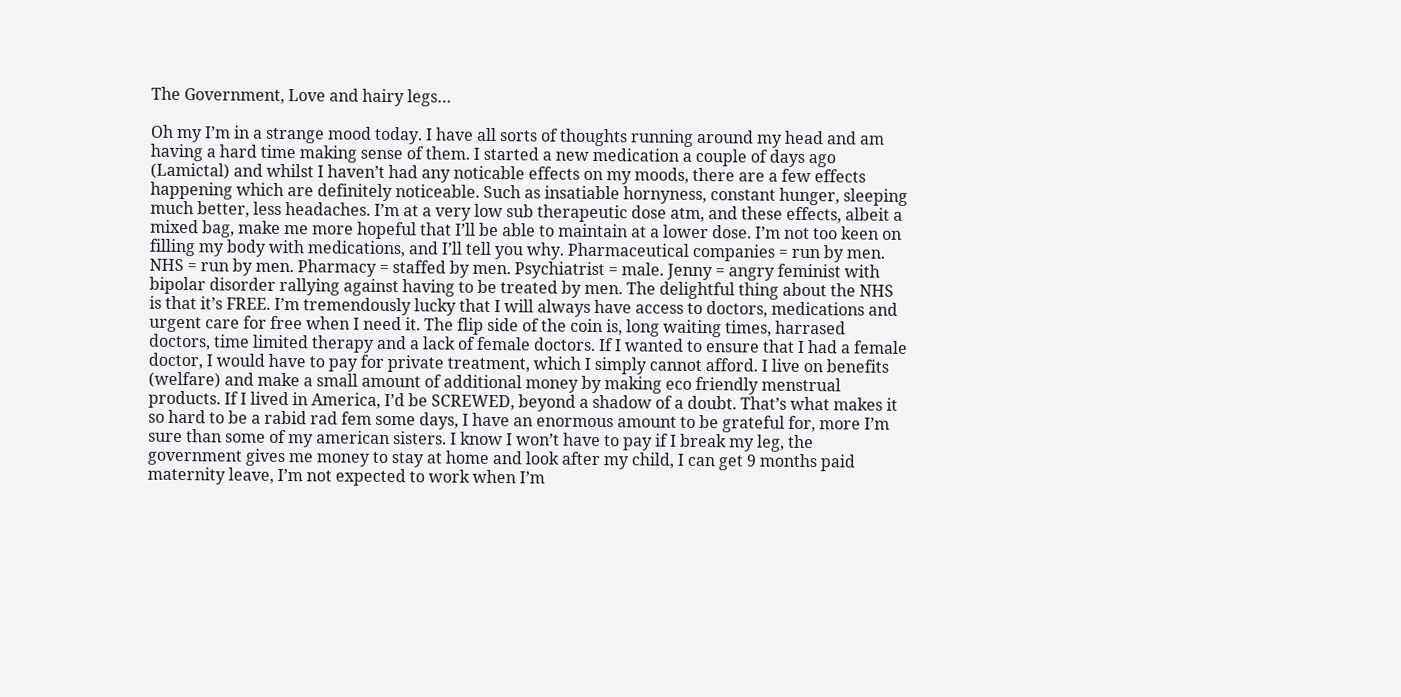The Government, Love and hairy legs…

Oh my I’m in a strange mood today. I have all sorts of thoughts running around my head and am having a hard time making sense of them. I started a new medication a couple of days ago (Lamictal) and whilst I haven’t had any noticable effects on my moods, there are a few effects happening which are definitely noticeable. Such as insatiable hornyness, constant hunger, sleeping much better, less headaches. I’m at a very low sub therapeutic dose atm, and these effects, albeit a mixed bag, make me more hopeful that I’ll be able to maintain at a lower dose. I’m not too keen on filling my body with medications, and I’ll tell you why. Pharmaceutical companies = run by men. NHS = run by men. Pharmacy = staffed by men. Psychiatrist = male. Jenny = angry feminist with bipolar disorder rallying against having to be treated by men. The delightful thing about the NHS is that it’s FREE. I’m tremendously lucky that I will always have access to doctors, medications and urgent care for free when I need it. The flip side of the coin is, long waiting times, harrased doctors, time limited therapy and a lack of female doctors. If I wanted to ensure that I had a female doctor, I would have to pay for private treatment, which I simply cannot afford. I live on benefits (welfare) and make a small amount of additional money by making eco friendly menstrual products. If I lived in America, I’d be SCREWED, beyond a shadow of a doubt. That’s what makes it so hard to be a rabid rad fem some days, I have an enormous amount to be grateful for, more I’m sure than some of my american sisters. I know I won’t have to pay if I break my leg, the government gives me money to stay at home and look after my child, I can get 9 months paid maternity leave, I’m not expected to work when I’m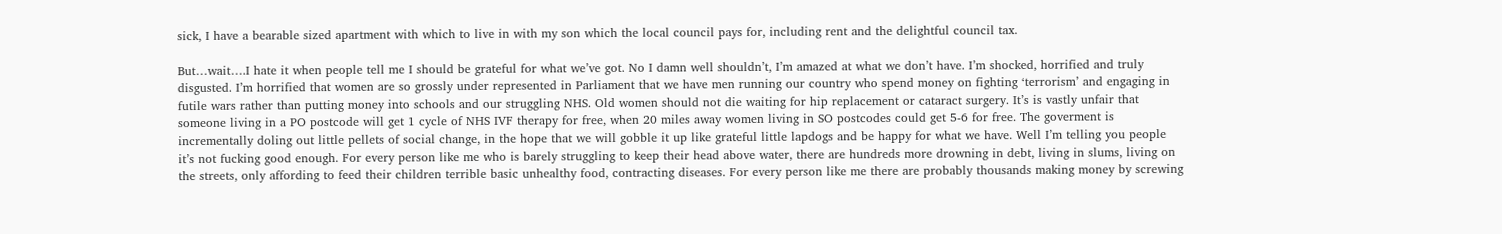sick, I have a bearable sized apartment with which to live in with my son which the local council pays for, including rent and the delightful council tax.

But…wait….I hate it when people tell me I should be grateful for what we’ve got. No I damn well shouldn’t, I’m amazed at what we don’t have. I’m shocked, horrified and truly disgusted. I’m horrified that women are so grossly under represented in Parliament that we have men running our country who spend money on fighting ‘terrorism’ and engaging in futile wars rather than putting money into schools and our struggling NHS. Old women should not die waiting for hip replacement or cataract surgery. It’s is vastly unfair that someone living in a PO postcode will get 1 cycle of NHS IVF therapy for free, when 20 miles away women living in SO postcodes could get 5-6 for free. The goverment is incrementally doling out little pellets of social change, in the hope that we will gobble it up like grateful little lapdogs and be happy for what we have. Well I’m telling you people it’s not fucking good enough. For every person like me who is barely struggling to keep their head above water, there are hundreds more drowning in debt, living in slums, living on the streets, only affording to feed their children terrible basic unhealthy food, contracting diseases. For every person like me there are probably thousands making money by screwing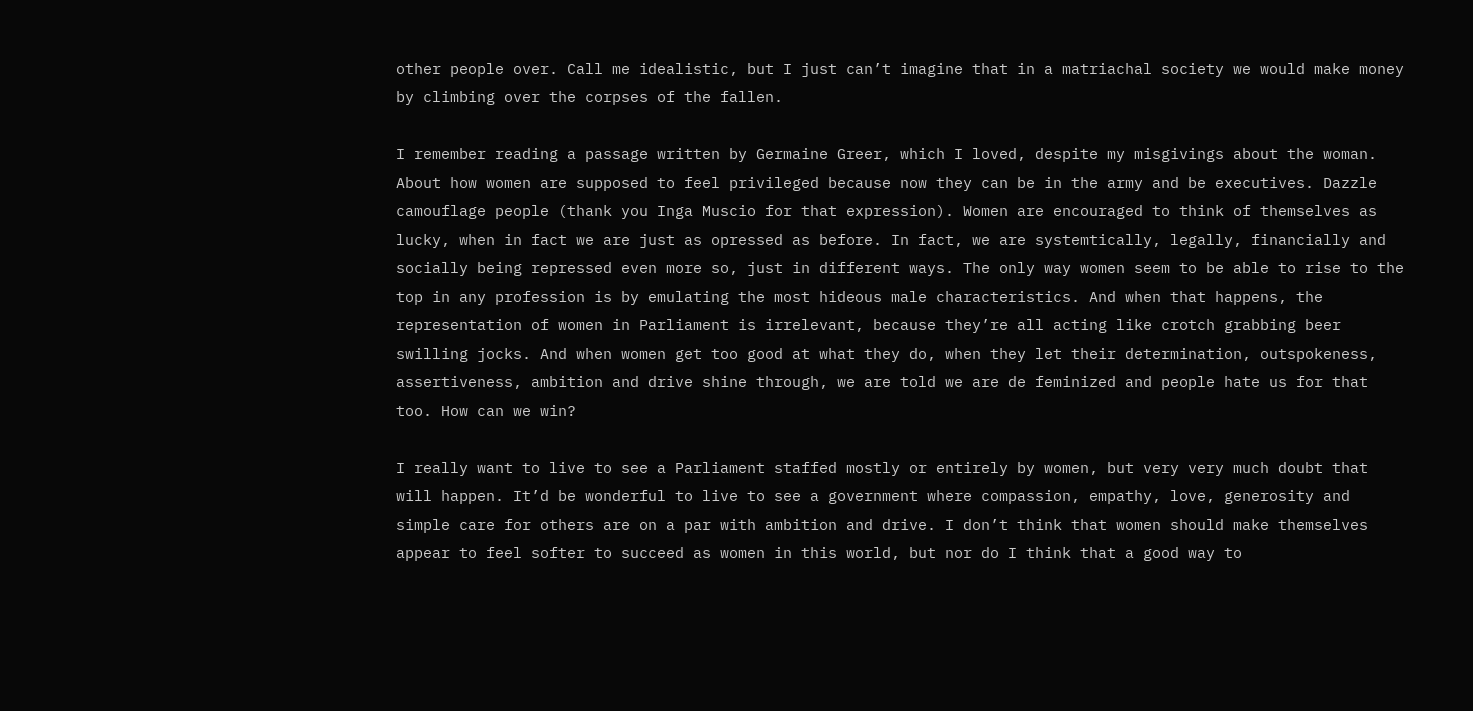other people over. Call me idealistic, but I just can’t imagine that in a matriachal society we would make money by climbing over the corpses of the fallen.

I remember reading a passage written by Germaine Greer, which I loved, despite my misgivings about the woman. About how women are supposed to feel privileged because now they can be in the army and be executives. Dazzle camouflage people (thank you Inga Muscio for that expression). Women are encouraged to think of themselves as lucky, when in fact we are just as opressed as before. In fact, we are systemtically, legally, financially and socially being repressed even more so, just in different ways. The only way women seem to be able to rise to the top in any profession is by emulating the most hideous male characteristics. And when that happens, the representation of women in Parliament is irrelevant, because they’re all acting like crotch grabbing beer swilling jocks. And when women get too good at what they do, when they let their determination, outspokeness, assertiveness, ambition and drive shine through, we are told we are de feminized and people hate us for that too. How can we win?

I really want to live to see a Parliament staffed mostly or entirely by women, but very very much doubt that will happen. It’d be wonderful to live to see a government where compassion, empathy, love, generosity and simple care for others are on a par with ambition and drive. I don’t think that women should make themselves appear to feel softer to succeed as women in this world, but nor do I think that a good way to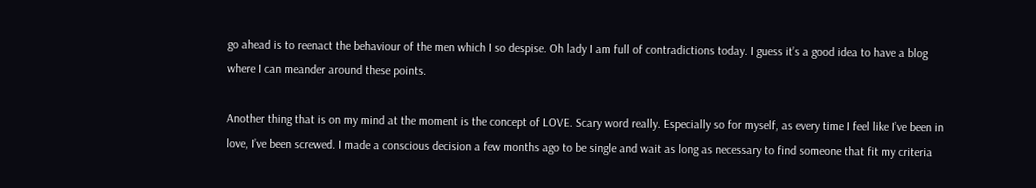go ahead is to reenact the behaviour of the men which I so despise. Oh lady I am full of contradictions today. I guess it’s a good idea to have a blog where I can meander around these points.

Another thing that is on my mind at the moment is the concept of LOVE. Scary word really. Especially so for myself, as every time I feel like I’ve been in love, I’ve been screwed. I made a conscious decision a few months ago to be single and wait as long as necessary to find someone that fit my criteria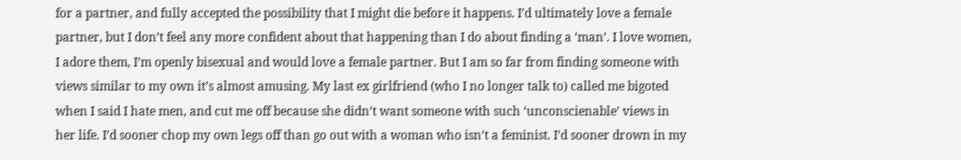for a partner, and fully accepted the possibility that I might die before it happens. I’d ultimately love a female partner, but I don’t feel any more confident about that happening than I do about finding a ‘man’. I love women, I adore them, I’m openly bisexual and would love a female partner. But I am so far from finding someone with views similar to my own it’s almost amusing. My last ex girlfriend (who I no longer talk to) called me bigoted when I said I hate men, and cut me off because she didn’t want someone with such ‘unconscienable’ views in her life. I’d sooner chop my own legs off than go out with a woman who isn’t a feminist. I’d sooner drown in my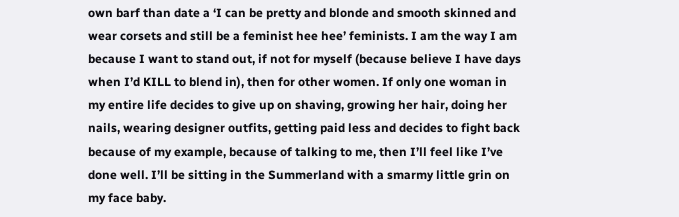own barf than date a ‘I can be pretty and blonde and smooth skinned and wear corsets and still be a feminist hee hee’ feminists. I am the way I am because I want to stand out, if not for myself (because believe I have days when I’d KILL to blend in), then for other women. If only one woman in my entire life decides to give up on shaving, growing her hair, doing her nails, wearing designer outfits, getting paid less and decides to fight back because of my example, because of talking to me, then I’ll feel like I’ve done well. I’ll be sitting in the Summerland with a smarmy little grin on my face baby.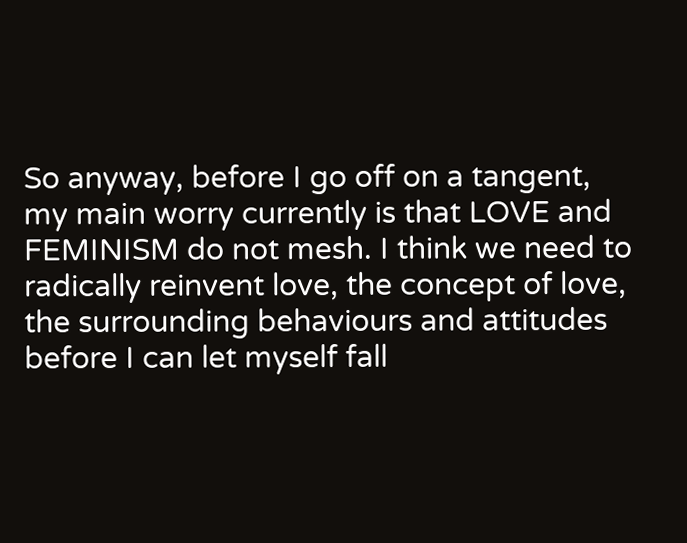So anyway, before I go off on a tangent, my main worry currently is that LOVE and FEMINISM do not mesh. I think we need to radically reinvent love, the concept of love, the surrounding behaviours and attitudes before I can let myself fall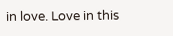in love. Love in this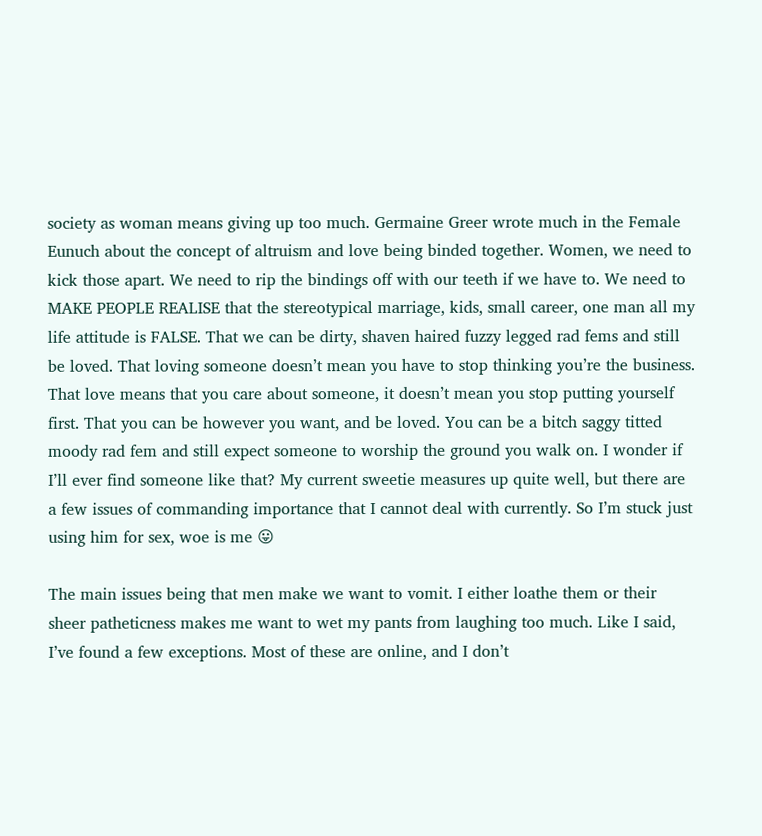society as woman means giving up too much. Germaine Greer wrote much in the Female Eunuch about the concept of altruism and love being binded together. Women, we need to kick those apart. We need to rip the bindings off with our teeth if we have to. We need to MAKE PEOPLE REALISE that the stereotypical marriage, kids, small career, one man all my life attitude is FALSE. That we can be dirty, shaven haired fuzzy legged rad fems and still be loved. That loving someone doesn’t mean you have to stop thinking you’re the business. That love means that you care about someone, it doesn’t mean you stop putting yourself first. That you can be however you want, and be loved. You can be a bitch saggy titted moody rad fem and still expect someone to worship the ground you walk on. I wonder if I’ll ever find someone like that? My current sweetie measures up quite well, but there are a few issues of commanding importance that I cannot deal with currently. So I’m stuck just using him for sex, woe is me 😛

The main issues being that men make we want to vomit. I either loathe them or their sheer patheticness makes me want to wet my pants from laughing too much. Like I said, I’ve found a few exceptions. Most of these are online, and I don’t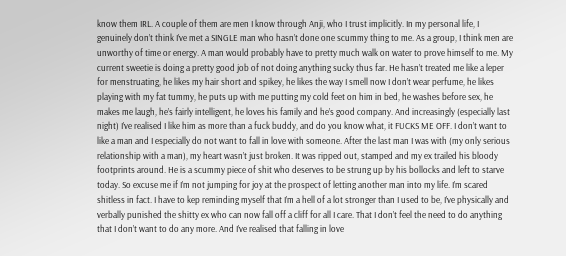know them IRL. A couple of them are men I know through Anji, who I trust implicitly. In my personal life, I genuinely don’t think I’ve met a SINGLE man who hasn’t done one scummy thing to me. As a group, I think men are unworthy of time or energy. A man would probably have to pretty much walk on water to prove himself to me. My current sweetie is doing a pretty good job of not doing anything sucky thus far. He hasn’t treated me like a leper for menstruating, he likes my hair short and spikey, he likes the way I smell now I don’t wear perfume, he likes playing with my fat tummy, he puts up with me putting my cold feet on him in bed, he washes before sex, he makes me laugh, he’s fairly intelligent, he loves his family and he’s good company. And increasingly (especially last night) I’ve realised I like him as more than a fuck buddy, and do you know what, it FUCKS ME OFF. I don’t want to like a man and I especially do not want to fall in love with someone. After the last man I was with (my only serious relationship with a man), my heart wasn’t just broken. It was ripped out, stamped and my ex trailed his bloody footprints around. He is a scummy piece of shit who deserves to be strung up by his bollocks and left to starve today. So excuse me if I’m not jumping for joy at the prospect of letting another man into my life. I’m scared shitless in fact. I have to kep reminding myself that I’m a hell of a lot stronger than I used to be, I’ve physically and verbally punished the shitty ex who can now fall off a cliff for all I care. That I don’t feel the need to do anything that I don’t want to do any more. And I’ve realised that falling in love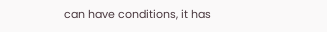can have conditions, it has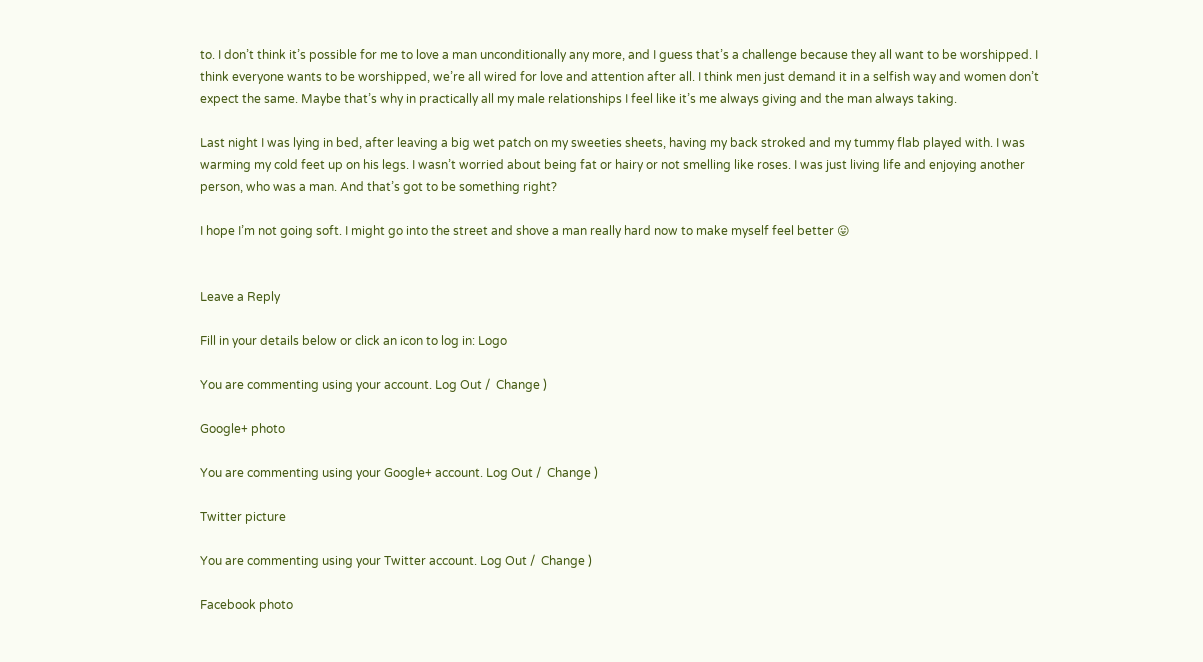to. I don’t think it’s possible for me to love a man unconditionally any more, and I guess that’s a challenge because they all want to be worshipped. I think everyone wants to be worshipped, we’re all wired for love and attention after all. I think men just demand it in a selfish way and women don’t expect the same. Maybe that’s why in practically all my male relationships I feel like it’s me always giving and the man always taking.

Last night I was lying in bed, after leaving a big wet patch on my sweeties sheets, having my back stroked and my tummy flab played with. I was warming my cold feet up on his legs. I wasn’t worried about being fat or hairy or not smelling like roses. I was just living life and enjoying another person, who was a man. And that’s got to be something right?

I hope I’m not going soft. I might go into the street and shove a man really hard now to make myself feel better 😛


Leave a Reply

Fill in your details below or click an icon to log in: Logo

You are commenting using your account. Log Out /  Change )

Google+ photo

You are commenting using your Google+ account. Log Out /  Change )

Twitter picture

You are commenting using your Twitter account. Log Out /  Change )

Facebook photo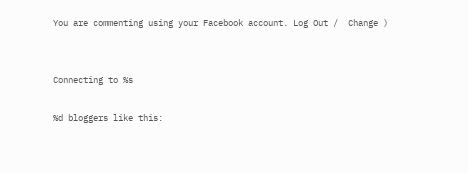You are commenting using your Facebook account. Log Out /  Change )


Connecting to %s

%d bloggers like this: